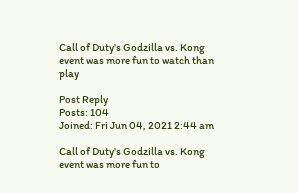Call of Duty's Godzilla vs. Kong event was more fun to watch than play

Post Reply
Posts: 104
Joined: Fri Jun 04, 2021 2:44 am

Call of Duty's Godzilla vs. Kong event was more fun to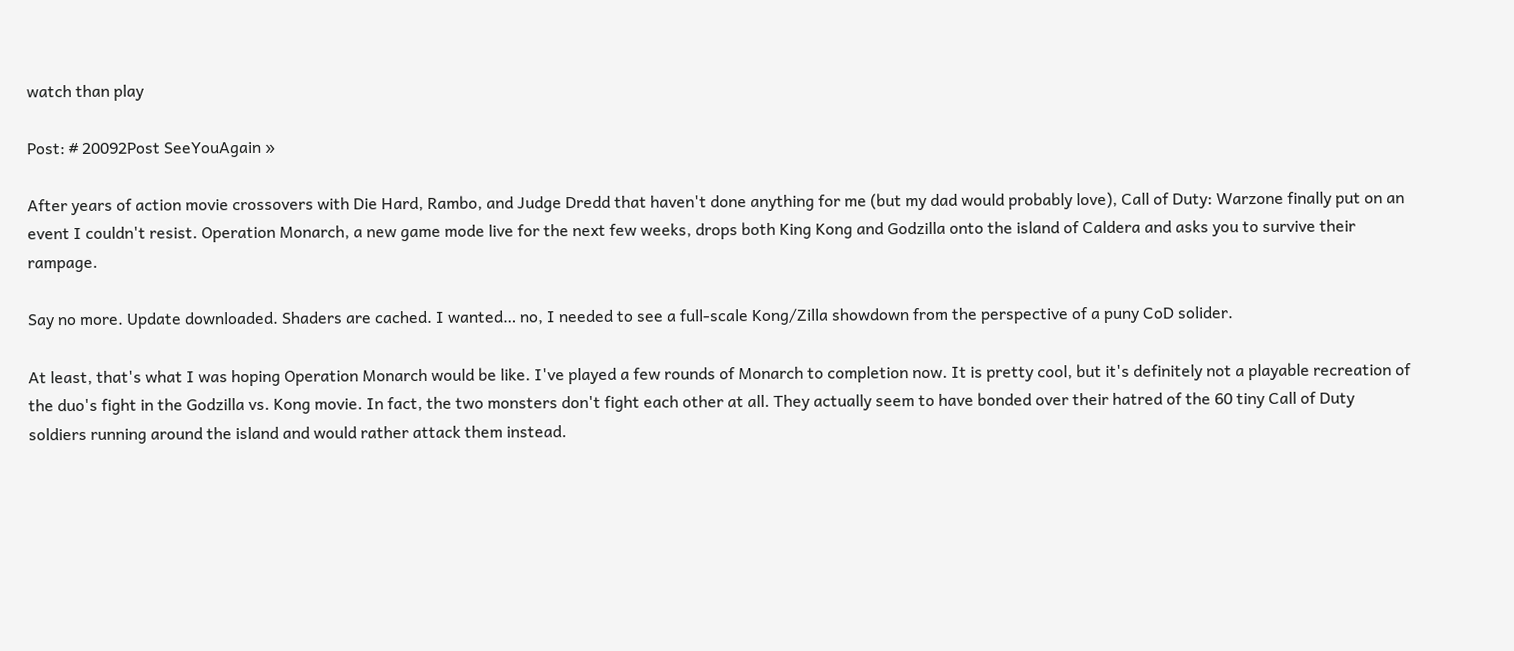watch than play

Post: # 20092Post SeeYouAgain »

After years of action movie crossovers with Die Hard, Rambo, and Judge Dredd that haven't done anything for me (but my dad would probably love), Call of Duty: Warzone finally put on an event I couldn't resist. Operation Monarch, a new game mode live for the next few weeks, drops both King Kong and Godzilla onto the island of Caldera and asks you to survive their rampage.

Say no more. Update downloaded. Shaders are cached. I wanted… no, I needed to see a full-scale Kong/Zilla showdown from the perspective of a puny CoD solider.

At least, that's what I was hoping Operation Monarch would be like. I've played a few rounds of Monarch to completion now. It is pretty cool, but it's definitely not a playable recreation of the duo's fight in the Godzilla vs. Kong movie. In fact, the two monsters don't fight each other at all. They actually seem to have bonded over their hatred of the 60 tiny Call of Duty soldiers running around the island and would rather attack them instead.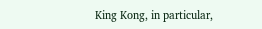King Kong, in particular,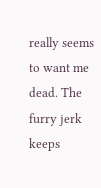really seems to want me dead. The furry jerk keeps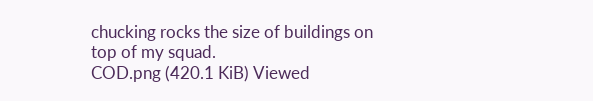chucking rocks the size of buildings on top of my squad.
COD.png (420.1 KiB) Viewed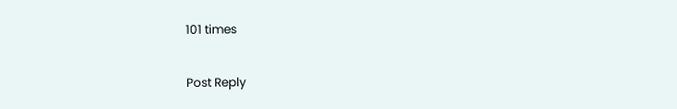101 times

Post Reply